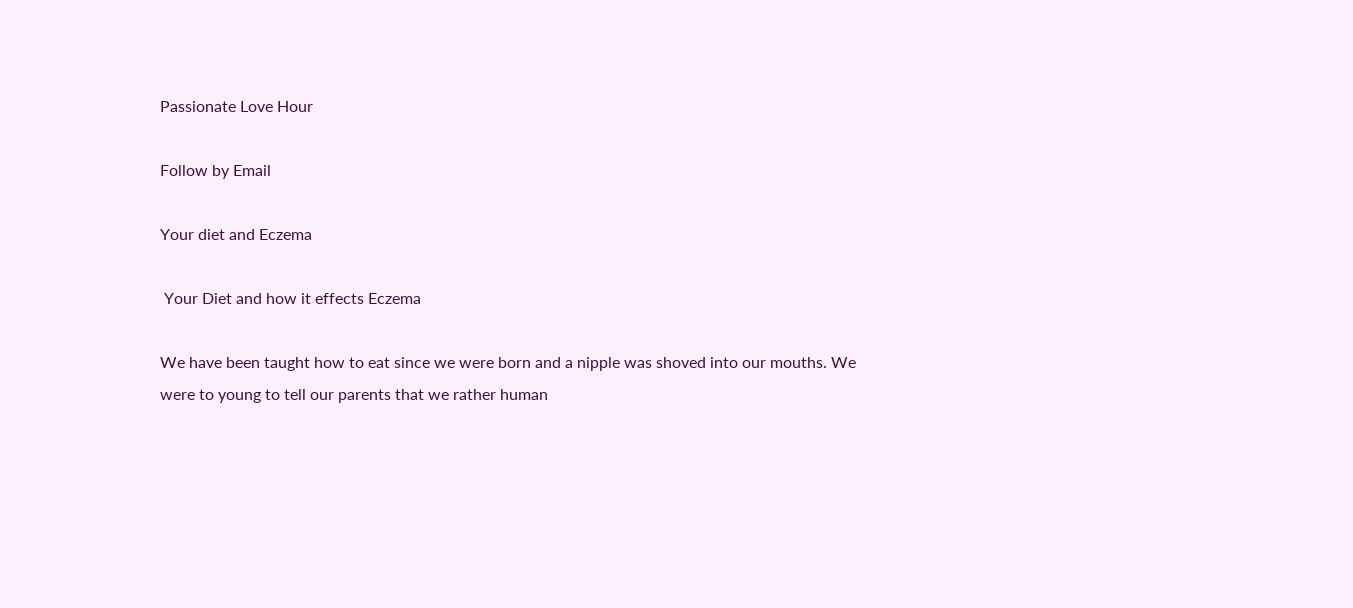Passionate Love Hour

Follow by Email

Your diet and Eczema

 Your Diet and how it effects Eczema

We have been taught how to eat since we were born and a nipple was shoved into our mouths. We were to young to tell our parents that we rather human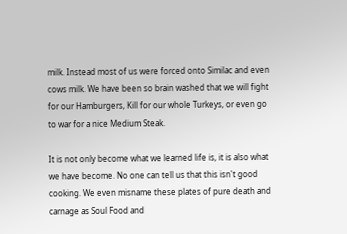milk. Instead most of us were forced onto Similac and even cows milk. We have been so brain washed that we will fight for our Hamburgers, Kill for our whole Turkeys, or even go to war for a nice Medium Steak.

It is not only become what we learned life is, it is also what we have become. No one can tell us that this isn't good cooking. We even misname these plates of pure death and carnage as Soul Food and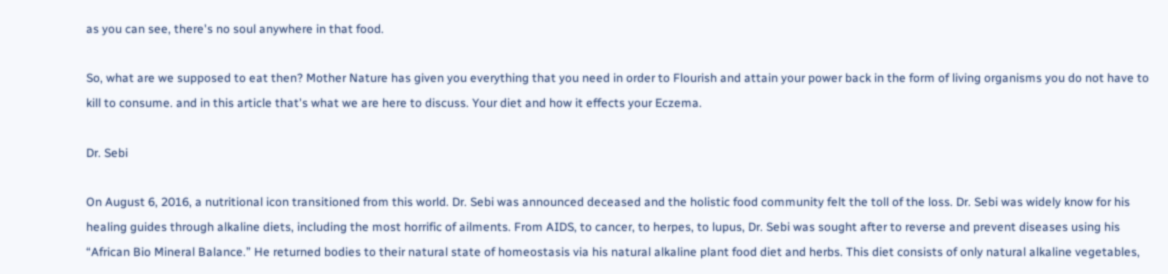as you can see, there's no soul anywhere in that food.

So, what are we supposed to eat then? Mother Nature has given you everything that you need in order to Flourish and attain your power back in the form of living organisms you do not have to kill to consume. and in this article that's what we are here to discuss. Your diet and how it effects your Eczema.

Dr. Sebi

On August 6, 2016, a nutritional icon transitioned from this world. Dr. Sebi was announced deceased and the holistic food community felt the toll of the loss. Dr. Sebi was widely know for his healing guides through alkaline diets, including the most horrific of ailments. From AIDS, to cancer, to herpes, to lupus, Dr. Sebi was sought after to reverse and prevent diseases using his “African Bio Mineral Balance.” He returned bodies to their natural state of homeostasis via his natural alkaline plant food diet and herbs. This diet consists of only natural alkaline vegetables,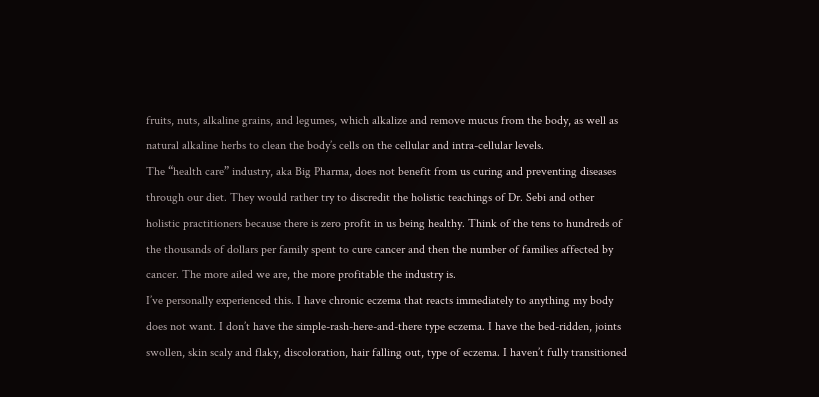fruits, nuts, alkaline grains, and legumes, which alkalize and remove mucus from the body, as well as natural alkaline herbs to clean the body’s cells on the cellular and intra-cellular levels.
The “health care” industry, aka Big Pharma, does not benefit from us curing and preventing diseases through our diet. They would rather try to discredit the holistic teachings of Dr. Sebi and other holistic practitioners because there is zero profit in us being healthy. Think of the tens to hundreds of the thousands of dollars per family spent to cure cancer and then the number of families affected by cancer. The more ailed we are, the more profitable the industry is.
I’ve personally experienced this. I have chronic eczema that reacts immediately to anything my body does not want. I don’t have the simple-rash-here-and-there type eczema. I have the bed-ridden, joints swollen, skin scaly and flaky, discoloration, hair falling out, type of eczema. I haven’t fully transitioned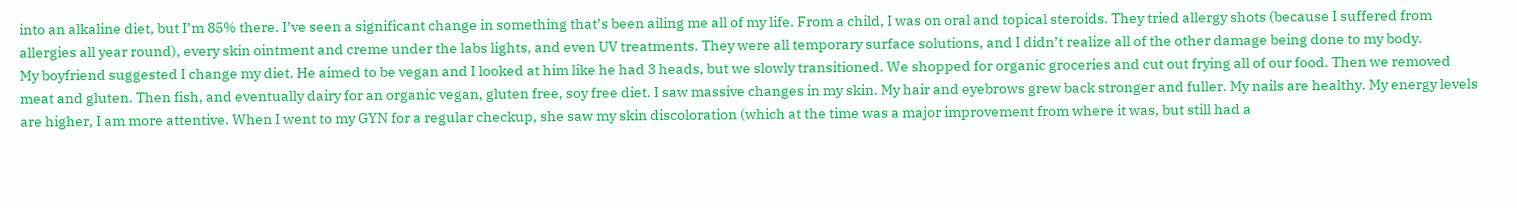into an alkaline diet, but I’m 85% there. I’ve seen a significant change in something that’s been ailing me all of my life. From a child, I was on oral and topical steroids. They tried allergy shots (because I suffered from allergies all year round), every skin ointment and creme under the labs lights, and even UV treatments. They were all temporary surface solutions, and I didn’t realize all of the other damage being done to my body.
My boyfriend suggested I change my diet. He aimed to be vegan and I looked at him like he had 3 heads, but we slowly transitioned. We shopped for organic groceries and cut out frying all of our food. Then we removed meat and gluten. Then fish, and eventually dairy for an organic vegan, gluten free, soy free diet. I saw massive changes in my skin. My hair and eyebrows grew back stronger and fuller. My nails are healthy. My energy levels are higher, I am more attentive. When I went to my GYN for a regular checkup, she saw my skin discoloration (which at the time was a major improvement from where it was, but still had a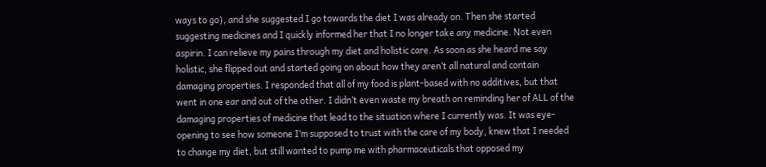ways to go), and she suggested I go towards the diet I was already on. Then she started suggesting medicines and I quickly informed her that I no longer take any medicine. Not even aspirin. I can relieve my pains through my diet and holistic care. As soon as she heard me say holistic, she flipped out and started going on about how they aren’t all natural and contain damaging properties. I responded that all of my food is plant-based with no additives, but that went in one ear and out of the other. I didn’t even waste my breath on reminding her of ALL of the damaging properties of medicine that lead to the situation where I currently was. It was eye-opening to see how someone I’m supposed to trust with the care of my body, knew that I needed to change my diet, but still wanted to pump me with pharmaceuticals that opposed my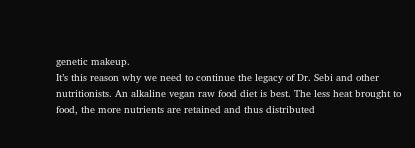genetic makeup.
It’s this reason why we need to continue the legacy of Dr. Sebi and other nutritionists. An alkaline vegan raw food diet is best. The less heat brought to food, the more nutrients are retained and thus distributed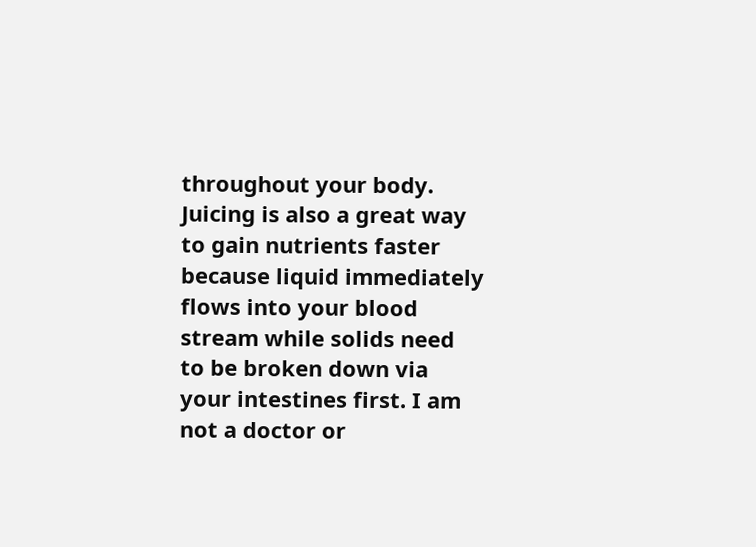throughout your body. Juicing is also a great way to gain nutrients faster because liquid immediately flows into your blood stream while solids need to be broken down via your intestines first. I am not a doctor or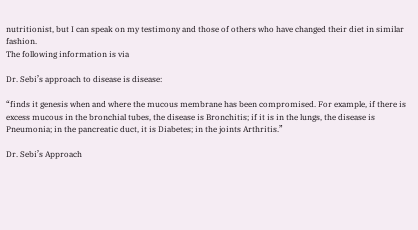nutritionist, but I can speak on my testimony and those of others who have changed their diet in similar fashion.
The following information is via

Dr. Sebi’s approach to disease is disease:

“finds it genesis when and where the mucous membrane has been compromised. For example, if there is excess mucous in the bronchial tubes, the disease is Bronchitis; if it is in the lungs, the disease is Pneumonia; in the pancreatic duct, it is Diabetes; in the joints Arthritis.”

Dr. Sebi’s Approach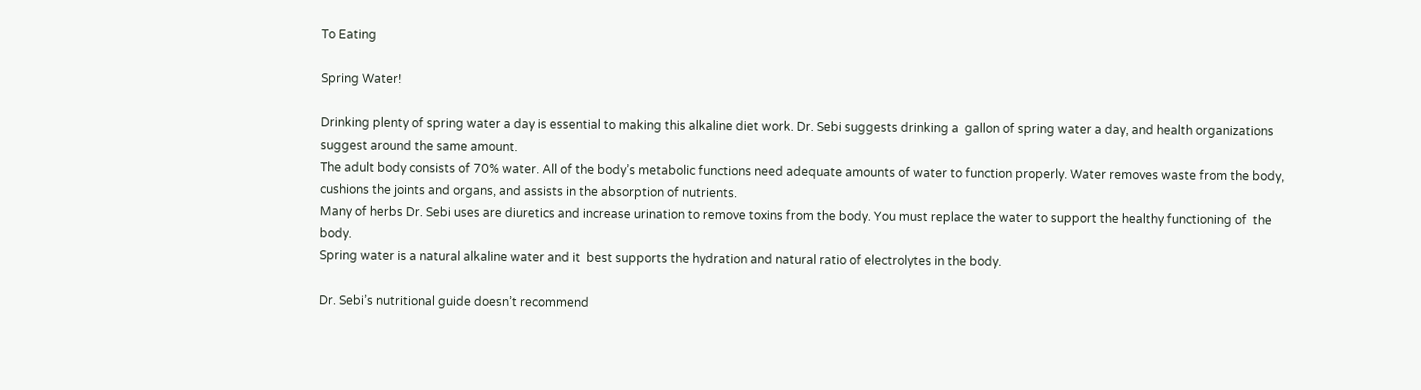To Eating

Spring Water!

Drinking plenty of spring water a day is essential to making this alkaline diet work. Dr. Sebi suggests drinking a  gallon of spring water a day, and health organizations suggest around the same amount.
The adult body consists of 70% water. All of the body’s metabolic functions need adequate amounts of water to function properly. Water removes waste from the body, cushions the joints and organs, and assists in the absorption of nutrients.
Many of herbs Dr. Sebi uses are diuretics and increase urination to remove toxins from the body. You must replace the water to support the healthy functioning of  the body.
Spring water is a natural alkaline water and it  best supports the hydration and natural ratio of electrolytes in the body.

Dr. Sebi’s nutritional guide doesn’t recommend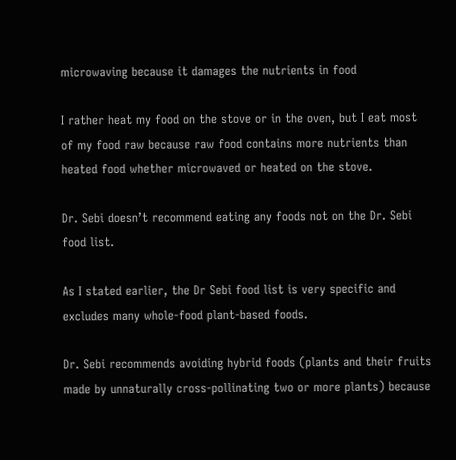microwaving because it damages the nutrients in food

I rather heat my food on the stove or in the oven, but I eat most of my food raw because raw food contains more nutrients than heated food whether microwaved or heated on the stove.

Dr. Sebi doesn’t recommend eating any foods not on the Dr. Sebi food list.

As I stated earlier, the Dr Sebi food list is very specific and excludes many whole-food plant-based foods.

Dr. Sebi recommends avoiding hybrid foods (plants and their fruits made by unnaturally cross-pollinating two or more plants) because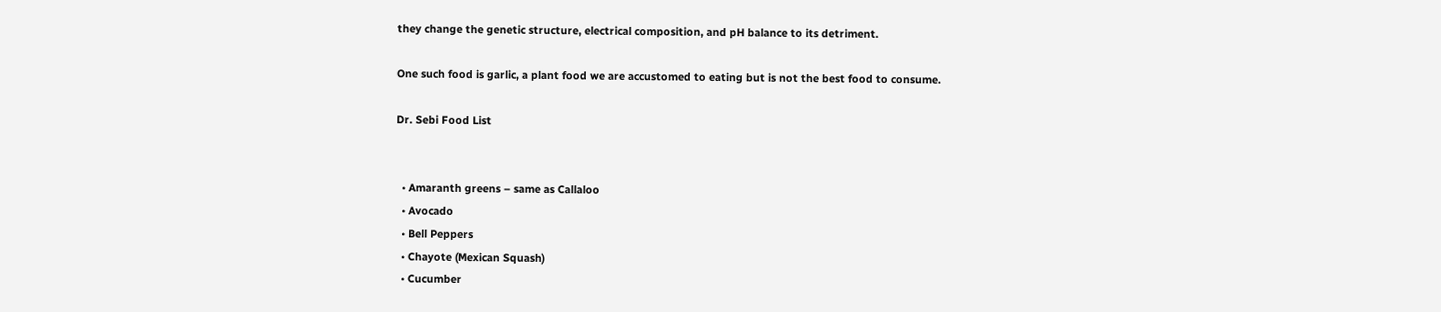they change the genetic structure, electrical composition, and pH balance to its detriment.

One such food is garlic, a plant food we are accustomed to eating but is not the best food to consume.

Dr. Sebi Food List


  • Amaranth greens – same as Callaloo
  • Avocado
  • Bell Peppers
  • Chayote (Mexican Squash)
  • Cucumber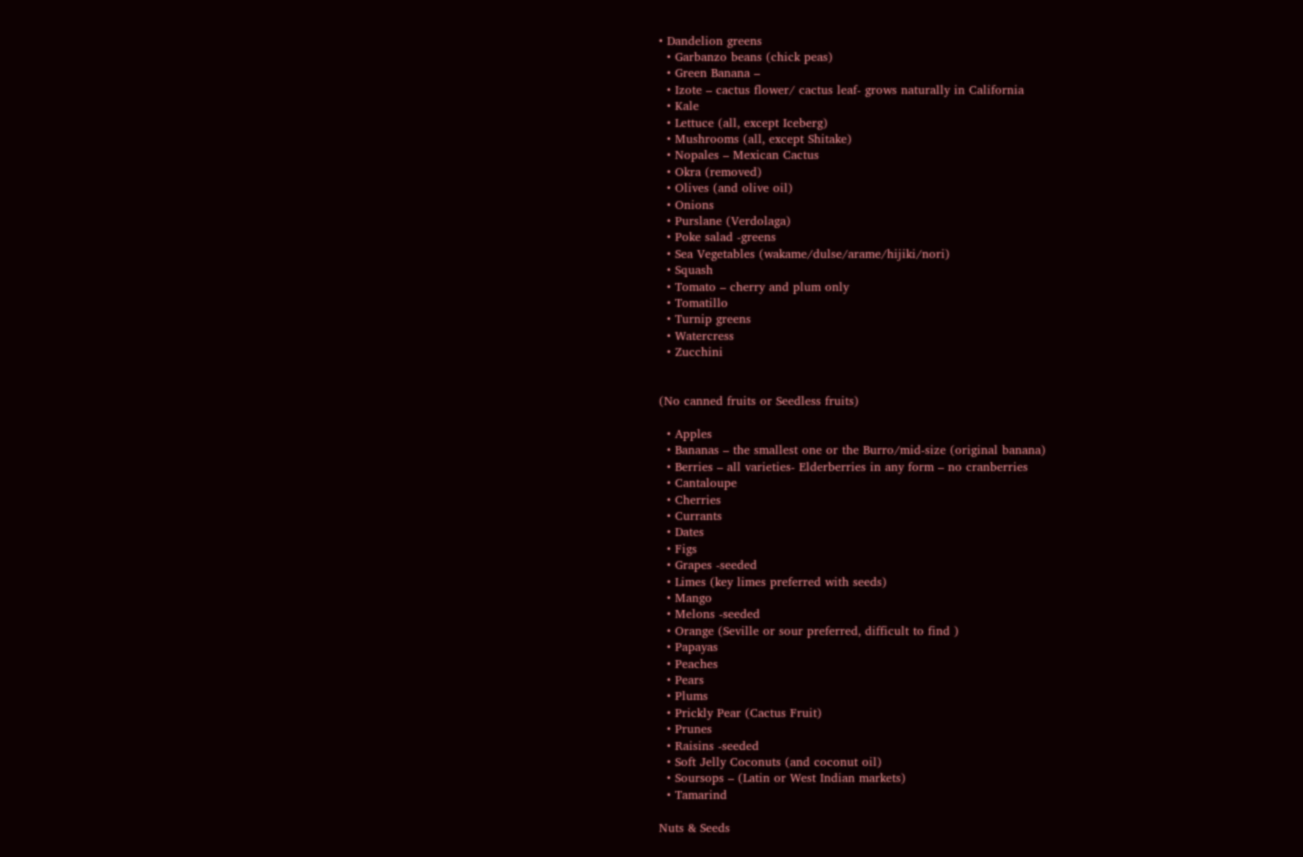• Dandelion greens
  • Garbanzo beans (chick peas)
  • Green Banana –
  • Izote – cactus flower/ cactus leaf- grows naturally in California
  • Kale
  • Lettuce (all, except Iceberg)
  • Mushrooms (all, except Shitake)
  • Nopales – Mexican Cactus
  • Okra (removed)
  • Olives (and olive oil)
  • Onions
  • Purslane (Verdolaga)
  • Poke salad -greens
  • Sea Vegetables (wakame/dulse/arame/hijiki/nori)
  • Squash
  • Tomato – cherry and plum only
  • Tomatillo
  • Turnip greens
  • Watercress
  • Zucchini


(No canned fruits or Seedless fruits)

  • Apples
  • Bananas – the smallest one or the Burro/mid-size (original banana)
  • Berries – all varieties- Elderberries in any form – no cranberries
  • Cantaloupe
  • Cherries
  • Currants
  • Dates
  • Figs
  • Grapes -seeded
  • Limes (key limes preferred with seeds)
  • Mango
  • Melons -seeded
  • Orange (Seville or sour preferred, difficult to find )
  • Papayas
  • Peaches
  • Pears
  • Plums
  • Prickly Pear (Cactus Fruit)
  • Prunes
  • Raisins -seeded
  • Soft Jelly Coconuts (and coconut oil)
  • Soursops – (Latin or West Indian markets)
  • Tamarind

Nuts & Seeds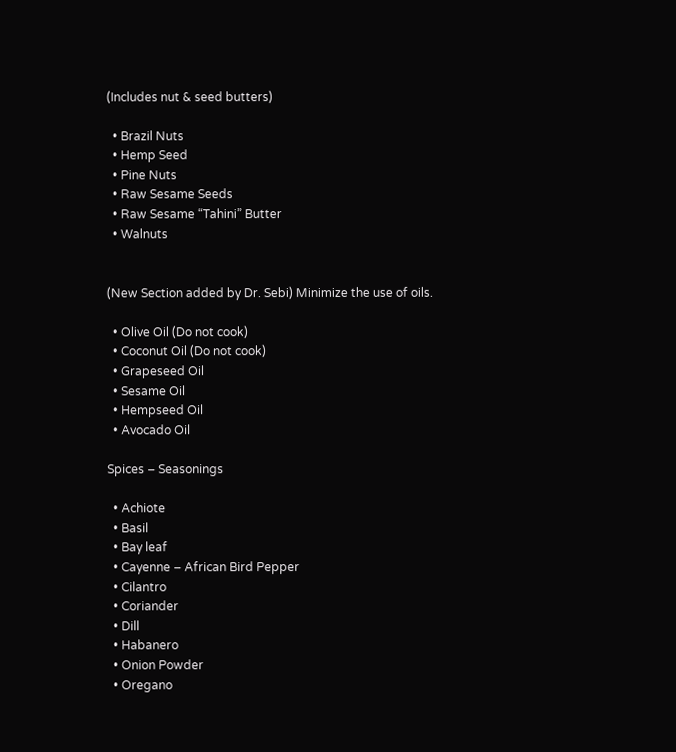(Includes nut & seed butters)

  • Brazil Nuts
  • Hemp Seed
  • Pine Nuts
  • Raw Sesame Seeds
  • Raw Sesame “Tahini” Butter
  • Walnuts


(New Section added by Dr. Sebi) Minimize the use of oils.

  • Olive Oil (Do not cook)
  • Coconut Oil (Do not cook)
  • Grapeseed Oil
  • Sesame Oil
  • Hempseed Oil
  • Avocado Oil

Spices – Seasonings

  • Achiote
  • Basil
  • Bay leaf
  • Cayenne – African Bird Pepper
  • Cilantro
  • Coriander
  • Dill
  • Habanero
  • Onion Powder
  • Oregano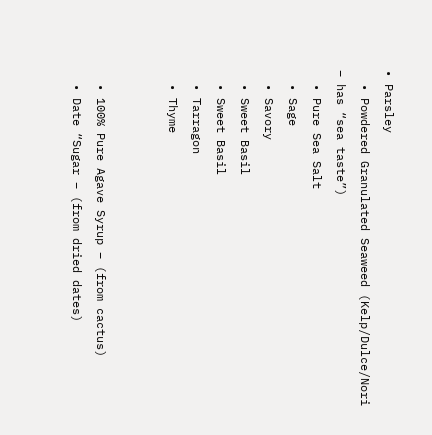• Parsley
  • Powdered Granulated Seaweed (Kelp/Dulce/Nori – has “sea taste”)
  • Pure Sea Salt
  • Sage
  • Savory
  • Sweet Basil
  • Sweet Basil
  • Tarragon
  • Thyme


  • 100% Pure Agave Syrup – (from cactus)
  • Date “Sugar – (from dried dates)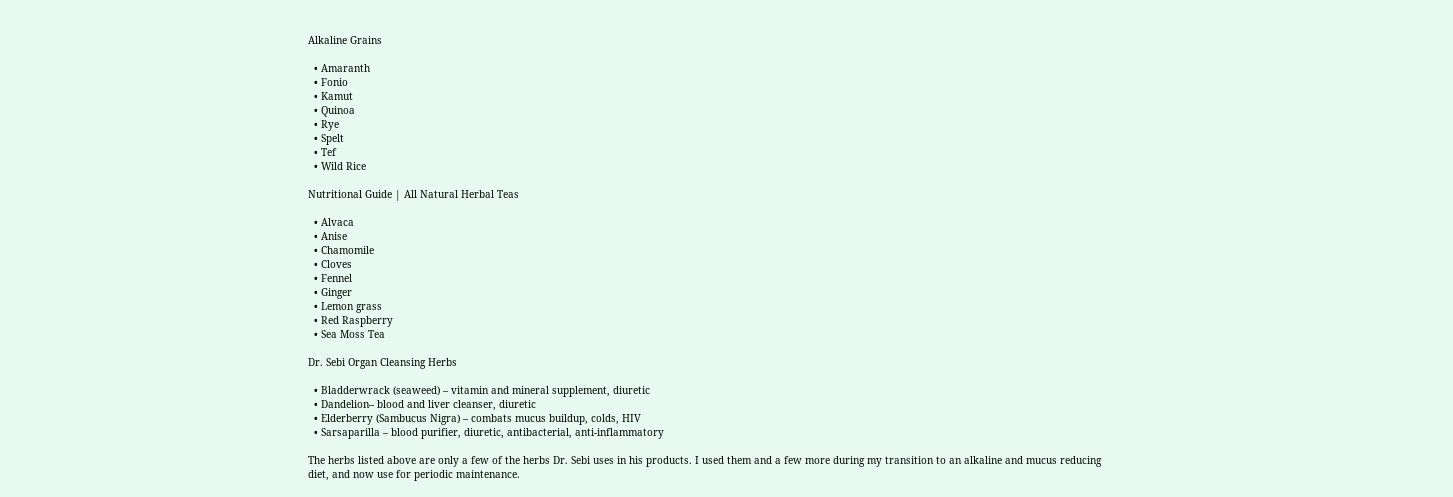Alkaline Grains

  • Amaranth
  • Fonio
  • Kamut
  • Quinoa
  • Rye
  • Spelt
  • Tef
  • Wild Rice

Nutritional Guide | All Natural Herbal Teas

  • Alvaca
  • Anise
  • Chamomile
  • Cloves
  • Fennel
  • Ginger
  • Lemon grass
  • Red Raspberry
  • Sea Moss Tea

Dr. Sebi Organ Cleansing Herbs

  • Bladderwrack (seaweed) – vitamin and mineral supplement, diuretic
  • Dandelion– blood and liver cleanser, diuretic
  • Elderberry (Sambucus Nigra) – combats mucus buildup, colds, HIV
  • Sarsaparilla – blood purifier, diuretic, antibacterial, anti-inflammatory

The herbs listed above are only a few of the herbs Dr. Sebi uses in his products. I used them and a few more during my transition to an alkaline and mucus reducing diet, and now use for periodic maintenance.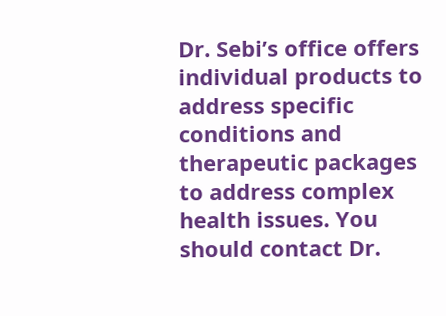Dr. Sebi’s office offers individual products to address specific conditions and therapeutic packages to address complex health issues. You should contact Dr.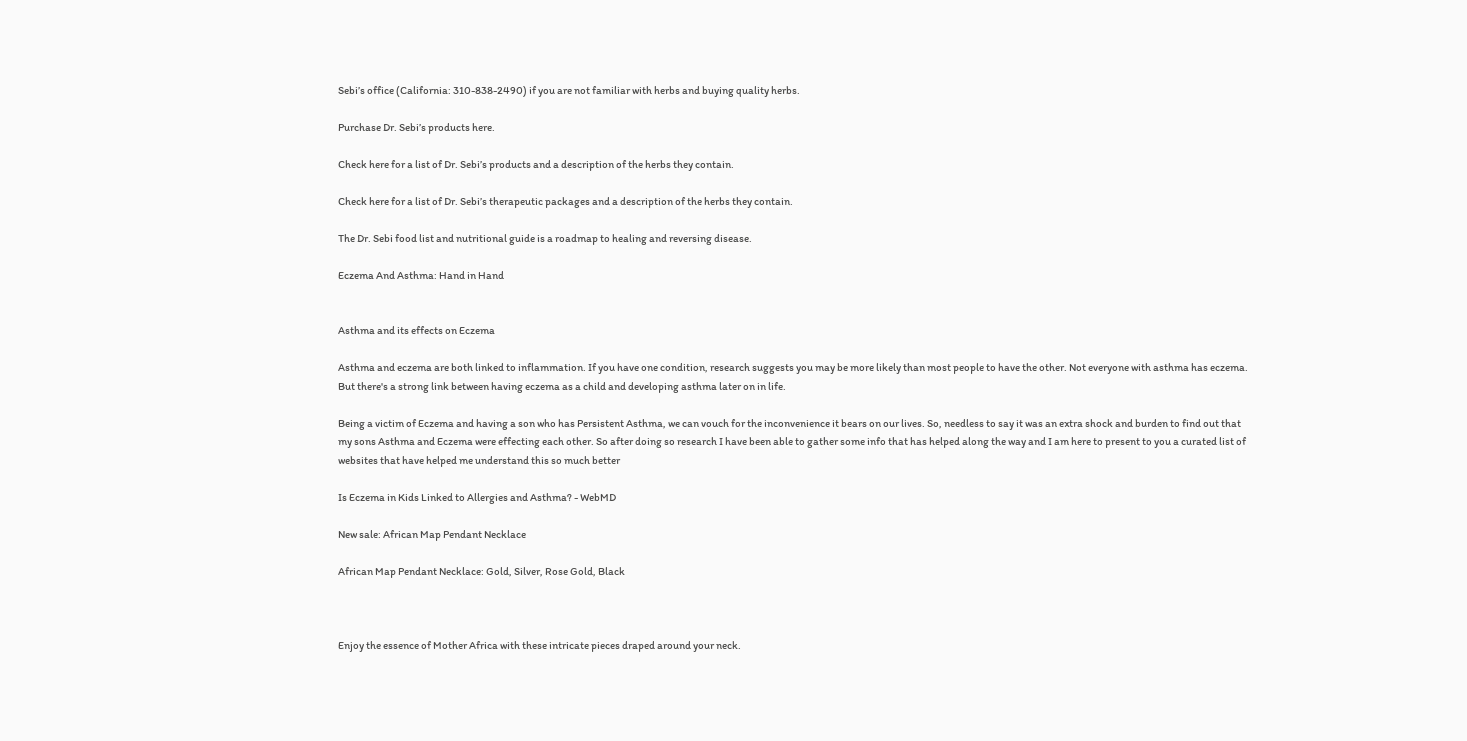Sebi’s office (California: 310-838-2490) if you are not familiar with herbs and buying quality herbs.

Purchase Dr. Sebi’s products here.

Check here for a list of Dr. Sebi’s products and a description of the herbs they contain.

Check here for a list of Dr. Sebi’s therapeutic packages and a description of the herbs they contain.

The Dr. Sebi food list and nutritional guide is a roadmap to healing and reversing disease.

Eczema And Asthma: Hand in Hand


Asthma and its effects on Eczema

Asthma and eczema are both linked to inflammation. If you have one condition, research suggests you may be more likely than most people to have the other. Not everyone with asthma has eczema. But there's a strong link between having eczema as a child and developing asthma later on in life.

Being a victim of Eczema and having a son who has Persistent Asthma, we can vouch for the inconvenience it bears on our lives. So, needless to say it was an extra shock and burden to find out that my sons Asthma and Eczema were effecting each other. So after doing so research I have been able to gather some info that has helped along the way and I am here to present to you a curated list of websites that have helped me understand this so much better

Is Eczema in Kids Linked to Allergies and Asthma? - WebMD

New sale: African Map Pendant Necklace

African Map Pendant Necklace: Gold, Silver, Rose Gold, Black



Enjoy the essence of Mother Africa with these intricate pieces draped around your neck.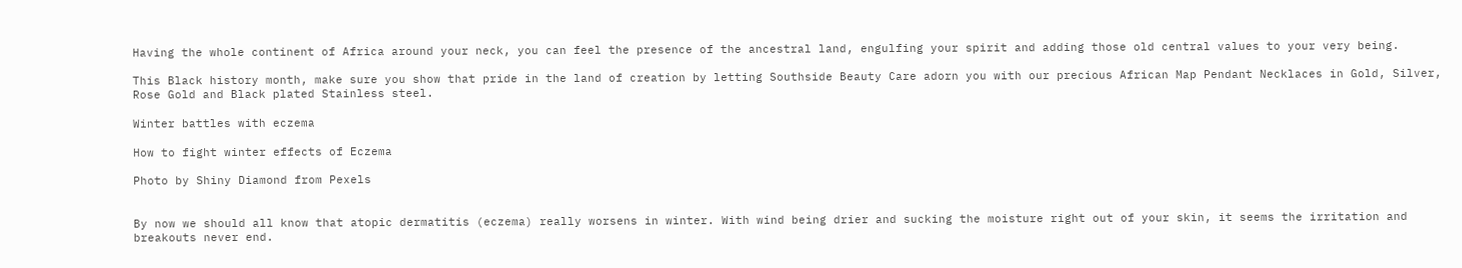Having the whole continent of Africa around your neck, you can feel the presence of the ancestral land, engulfing your spirit and adding those old central values to your very being.

This Black history month, make sure you show that pride in the land of creation by letting Southside Beauty Care adorn you with our precious African Map Pendant Necklaces in Gold, Silver, Rose Gold and Black plated Stainless steel.

Winter battles with eczema

How to fight winter effects of Eczema

Photo by Shiny Diamond from Pexels


By now we should all know that atopic dermatitis (eczema) really worsens in winter. With wind being drier and sucking the moisture right out of your skin, it seems the irritation and breakouts never end.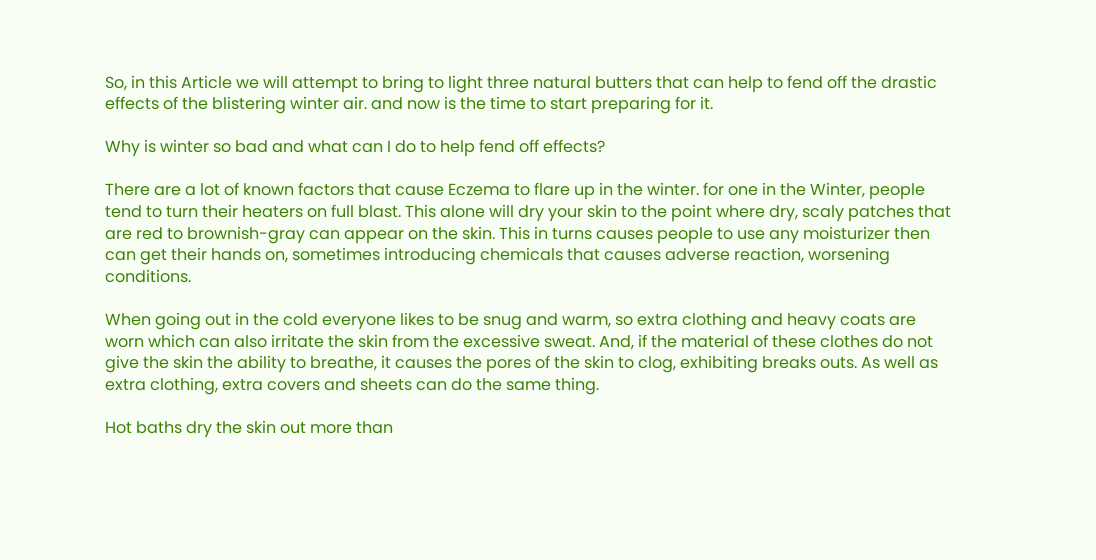So, in this Article we will attempt to bring to light three natural butters that can help to fend off the drastic effects of the blistering winter air. and now is the time to start preparing for it.

Why is winter so bad and what can I do to help fend off effects?

There are a lot of known factors that cause Eczema to flare up in the winter. for one in the Winter, people tend to turn their heaters on full blast. This alone will dry your skin to the point where dry, scaly patches that are red to brownish-gray can appear on the skin. This in turns causes people to use any moisturizer then can get their hands on, sometimes introducing chemicals that causes adverse reaction, worsening conditions.

When going out in the cold everyone likes to be snug and warm, so extra clothing and heavy coats are worn which can also irritate the skin from the excessive sweat. And, if the material of these clothes do not give the skin the ability to breathe, it causes the pores of the skin to clog, exhibiting breaks outs. As well as extra clothing, extra covers and sheets can do the same thing.

Hot baths dry the skin out more than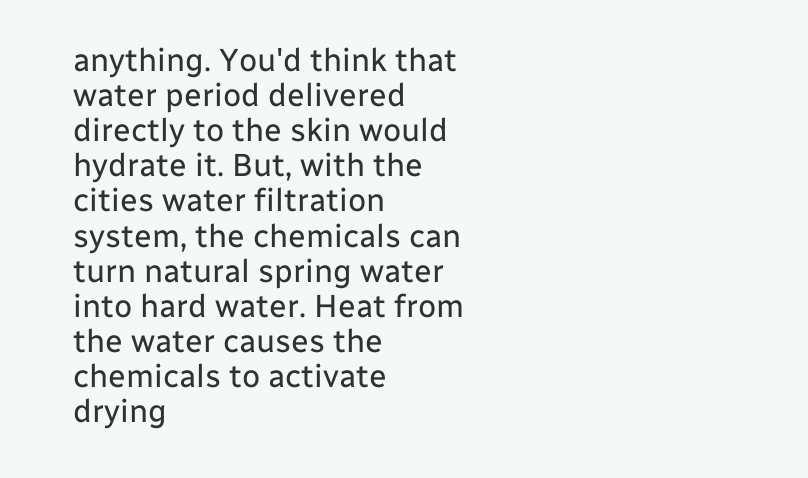anything. You'd think that water period delivered directly to the skin would hydrate it. But, with the cities water filtration system, the chemicals can turn natural spring water into hard water. Heat from the water causes the chemicals to activate drying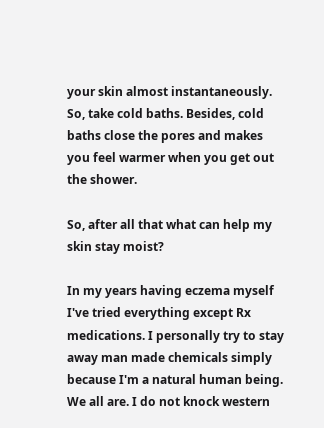your skin almost instantaneously. So, take cold baths. Besides, cold baths close the pores and makes you feel warmer when you get out the shower.

So, after all that what can help my skin stay moist?

In my years having eczema myself I've tried everything except Rx medications. I personally try to stay away man made chemicals simply because I'm a natural human being. We all are. I do not knock western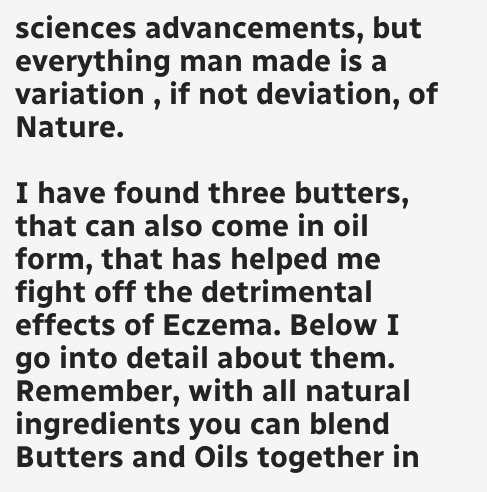sciences advancements, but everything man made is a variation , if not deviation, of Nature.

I have found three butters, that can also come in oil form, that has helped me fight off the detrimental effects of Eczema. Below I go into detail about them. Remember, with all natural ingredients you can blend Butters and Oils together in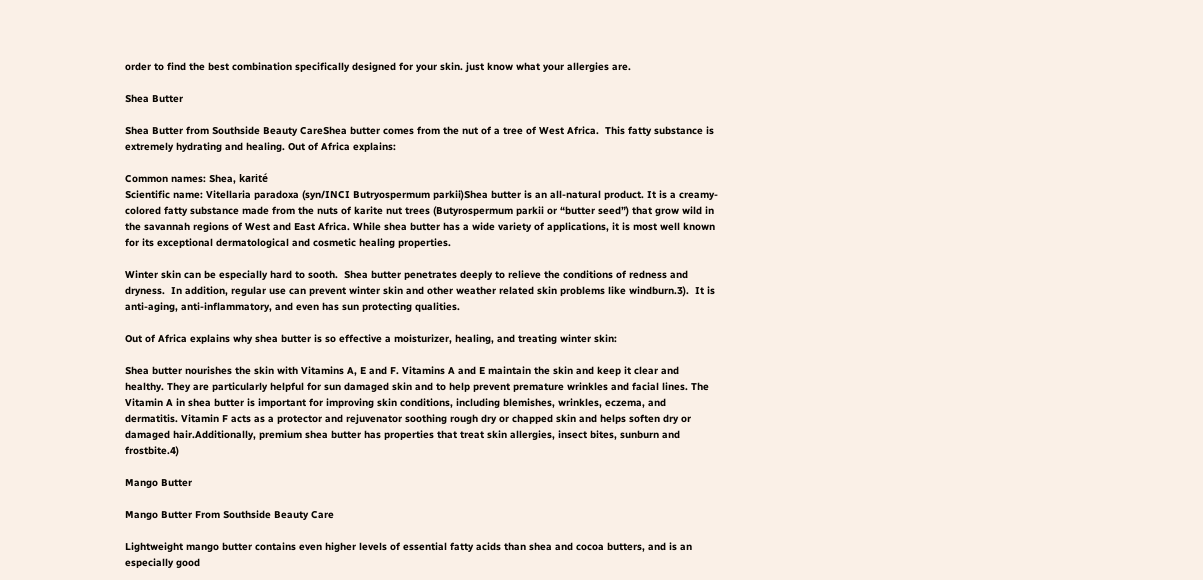order to find the best combination specifically designed for your skin. just know what your allergies are.

Shea Butter

Shea Butter from Southside Beauty CareShea butter comes from the nut of a tree of West Africa.  This fatty substance is extremely hydrating and healing. Out of Africa explains:

Common names: Shea, karité
Scientific name: Vitellaria paradoxa (syn/INCI Butryospermum parkii)Shea butter is an all-natural product. It is a creamy-colored fatty substance made from the nuts of karite nut trees (Butyrospermum parkii or “butter seed”) that grow wild in the savannah regions of West and East Africa. While shea butter has a wide variety of applications, it is most well known for its exceptional dermatological and cosmetic healing properties.

Winter skin can be especially hard to sooth.  Shea butter penetrates deeply to relieve the conditions of redness and dryness.  In addition, regular use can prevent winter skin and other weather related skin problems like windburn.3).  It is anti-aging, anti-inflammatory, and even has sun protecting qualities.

Out of Africa explains why shea butter is so effective a moisturizer, healing, and treating winter skin:

Shea butter nourishes the skin with Vitamins A, E and F. Vitamins A and E maintain the skin and keep it clear and healthy. They are particularly helpful for sun damaged skin and to help prevent premature wrinkles and facial lines. The Vitamin A in shea butter is important for improving skin conditions, including blemishes, wrinkles, eczema, and dermatitis. Vitamin F acts as a protector and rejuvenator soothing rough dry or chapped skin and helps soften dry or damaged hair.Additionally, premium shea butter has properties that treat skin allergies, insect bites, sunburn and frostbite.4)

Mango Butter

Mango Butter From Southside Beauty Care

Lightweight mango butter contains even higher levels of essential fatty acids than shea and cocoa butters, and is an especially good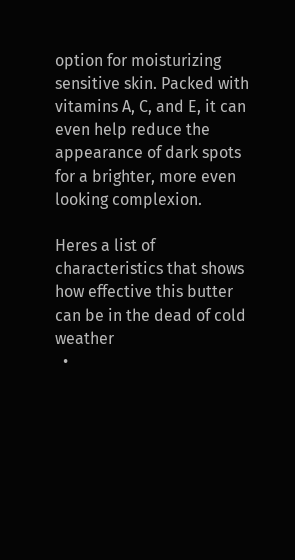option for moisturizing sensitive skin. Packed with vitamins A, C, and E, it can even help reduce the appearance of dark spots for a brighter, more even looking complexion.

Heres a list of characteristics that shows how effective this butter can be in the dead of cold weather
  •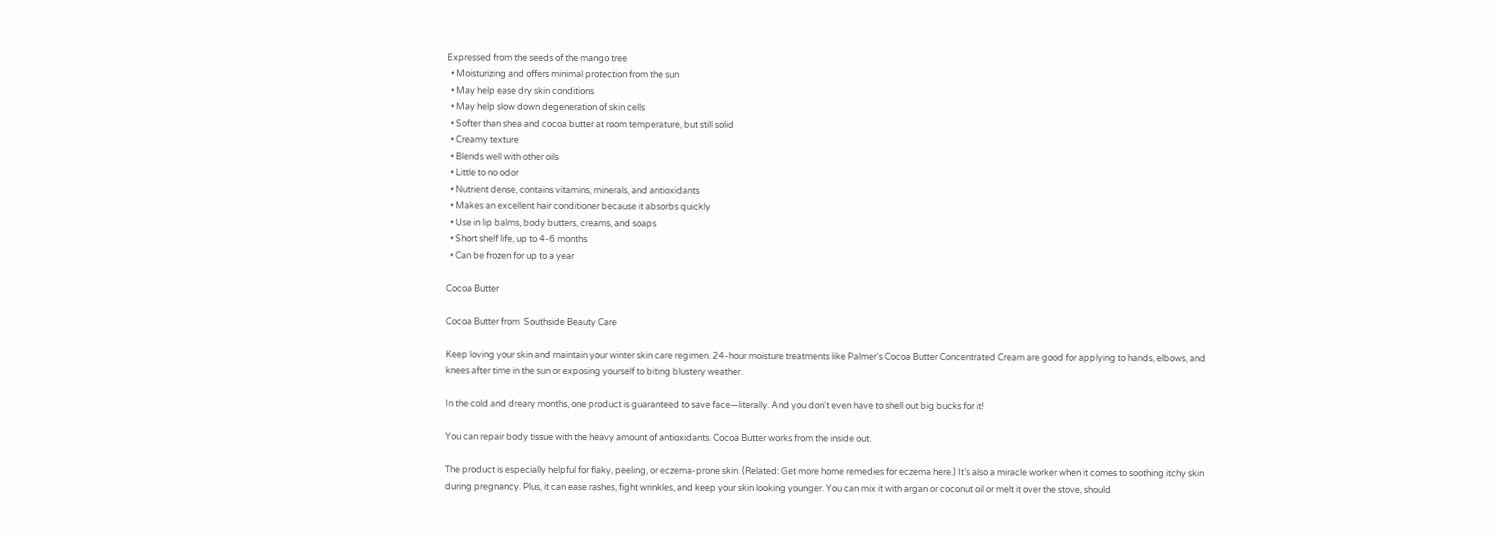Expressed from the seeds of the mango tree
  • Moisturizing and offers minimal protection from the sun
  • May help ease dry skin conditions
  • May help slow down degeneration of skin cells
  • Softer than shea and cocoa butter at room temperature, but still solid
  • Creamy texture
  • Blends well with other oils
  • Little to no odor
  • Nutrient dense, contains vitamins, minerals, and antioxidants
  • Makes an excellent hair conditioner because it absorbs quickly
  • Use in lip balms, body butters, creams, and soaps
  • Short shelf life, up to 4-6 months
  • Can be frozen for up to a year

Cocoa Butter

Cocoa Butter from  Southside Beauty Care

Keep loving your skin and maintain your winter skin care regimen. 24-hour moisture treatments like Palmer's Cocoa Butter Concentrated Cream are good for applying to hands, elbows, and knees after time in the sun or exposing yourself to biting blustery weather.

In the cold and dreary months, one product is guaranteed to save face—literally. And you don't even have to shell out big bucks for it!

You can repair body tissue with the heavy amount of antioxidants. Cocoa Butter works from the inside out.

The product is especially helpful for flaky, peeling, or eczema-prone skin. (Related: Get more home remedies for eczema here.) It’s also a miracle worker when it comes to soothing itchy skin during pregnancy. Plus, it can ease rashes, fight wrinkles, and keep your skin looking younger. You can mix it with argan or coconut oil or melt it over the stove, should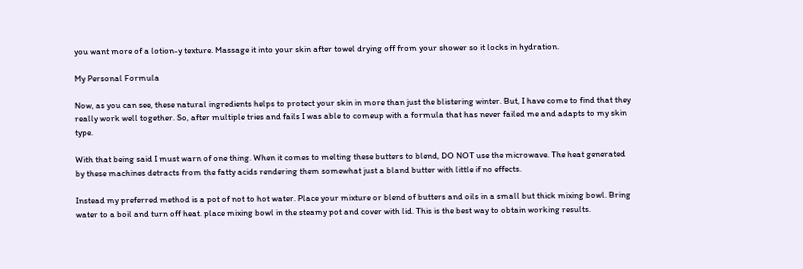you want more of a lotion-y texture. Massage it into your skin after towel drying off from your shower so it locks in hydration.

My Personal Formula

Now, as you can see, these natural ingredients helps to protect your skin in more than just the blistering winter. But, I have come to find that they really work well together. So, after multiple tries and fails I was able to comeup with a formula that has never failed me and adapts to my skin type.

With that being said I must warn of one thing. When it comes to melting these butters to blend, DO NOT use the microwave. The heat generated by these machines detracts from the fatty acids rendering them somewhat just a bland butter with little if no effects.

Instead my preferred method is a pot of not to hot water. Place your mixture or blend of butters and oils in a small but thick mixing bowl. Bring water to a boil and turn off heat. place mixing bowl in the steamy pot and cover with lid. This is the best way to obtain working results.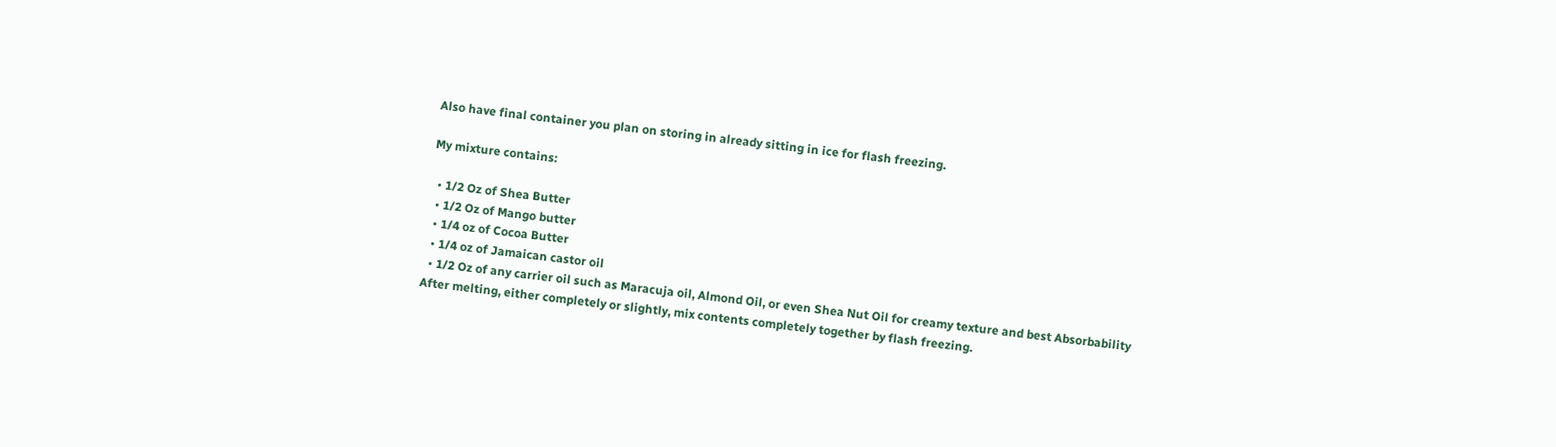Also have final container you plan on storing in already sitting in ice for flash freezing.

My mixture contains:

  • 1/2 Oz of Shea Butter
  • 1/2 Oz of Mango butter
  • 1/4 oz of Cocoa Butter
  • 1/4 oz of Jamaican castor oil
  • 1/2 Oz of any carrier oil such as Maracuja oil, Almond Oil, or even Shea Nut Oil for creamy texture and best Absorbability
After melting, either completely or slightly, mix contents completely together by flash freezing.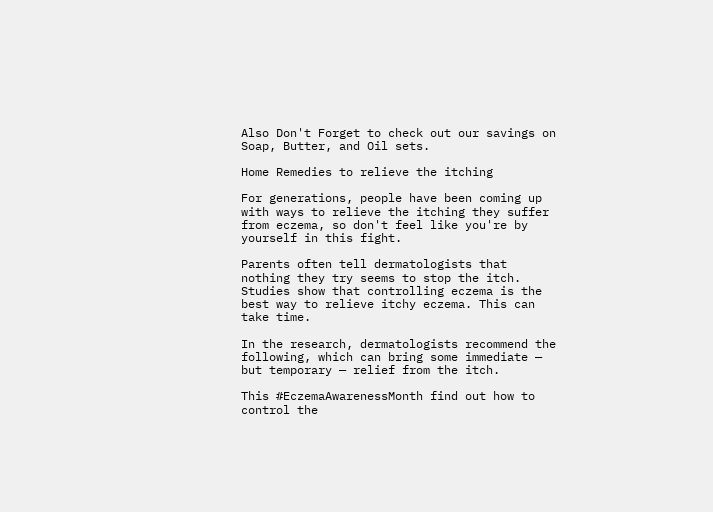Also Don't Forget to check out our savings on Soap, Butter, and Oil sets.

Home Remedies to relieve the itching

For generations, people have been coming up with ways to relieve the itching they suffer from eczema, so don't feel like you're by yourself in this fight.

Parents often tell dermatologists that nothing they try seems to stop the itch. Studies show that controlling eczema is the best way to relieve itchy eczema. This can take time.

In the research, dermatologists recommend the following, which can bring some immediate — but temporary — relief from the itch.

This #EczemaAwarenessMonth find out how to control the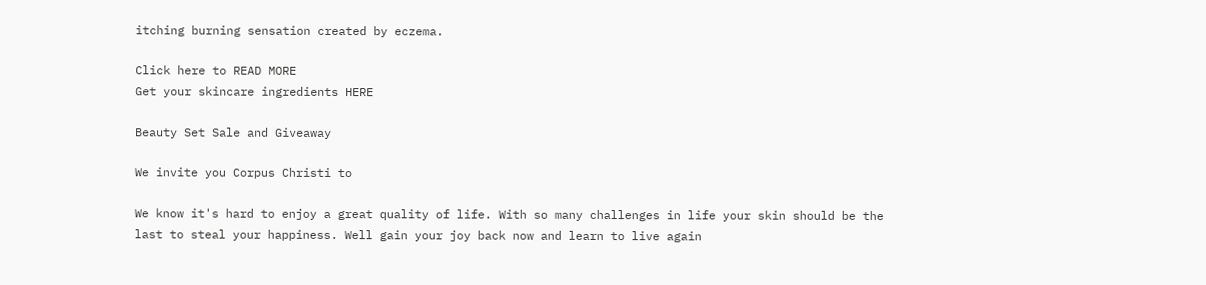itching burning sensation created by eczema.

Click here to READ MORE
Get your skincare ingredients HERE

Beauty Set Sale and Giveaway

We invite you Corpus Christi to

We know it's hard to enjoy a great quality of life. With so many challenges in life your skin should be the last to steal your happiness. Well gain your joy back now and learn to live again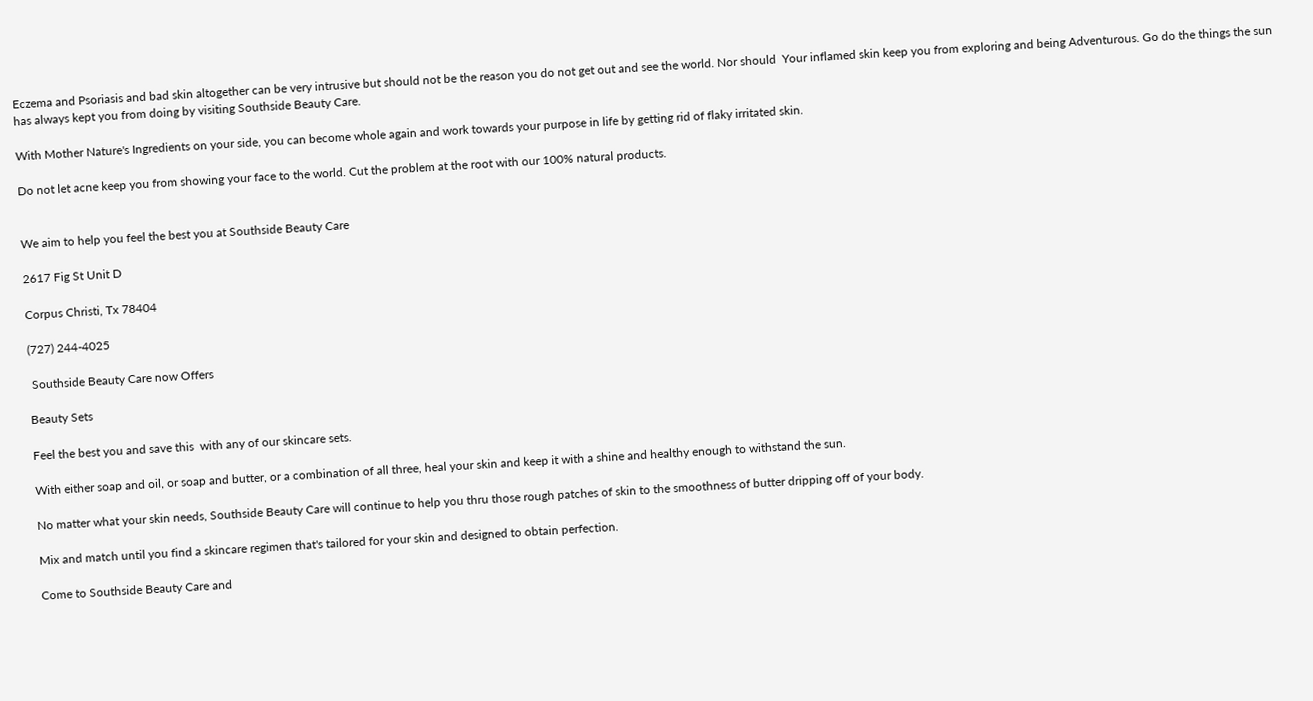Eczema and Psoriasis and bad skin altogether can be very intrusive but should not be the reason you do not get out and see the world. Nor should  Your inflamed skin keep you from exploring and being Adventurous. Go do the things the sun has always kept you from doing by visiting Southside Beauty Care.

With Mother Nature's Ingredients on your side, you can become whole again and work towards your purpose in life by getting rid of flaky irritated skin.

Do not let acne keep you from showing your face to the world. Cut the problem at the root with our 100% natural products.


We aim to help you feel the best you at Southside Beauty Care

2617 Fig St Unit D

Corpus Christi, Tx 78404

(727) 244-4025

 Southside Beauty Care now Offers

Beauty Sets

Feel the best you and save this  with any of our skincare sets.

With either soap and oil, or soap and butter, or a combination of all three, heal your skin and keep it with a shine and healthy enough to withstand the sun.

No matter what your skin needs, Southside Beauty Care will continue to help you thru those rough patches of skin to the smoothness of butter dripping off of your body.

Mix and match until you find a skincare regimen that's tailored for your skin and designed to obtain perfection.

Come to Southside Beauty Care and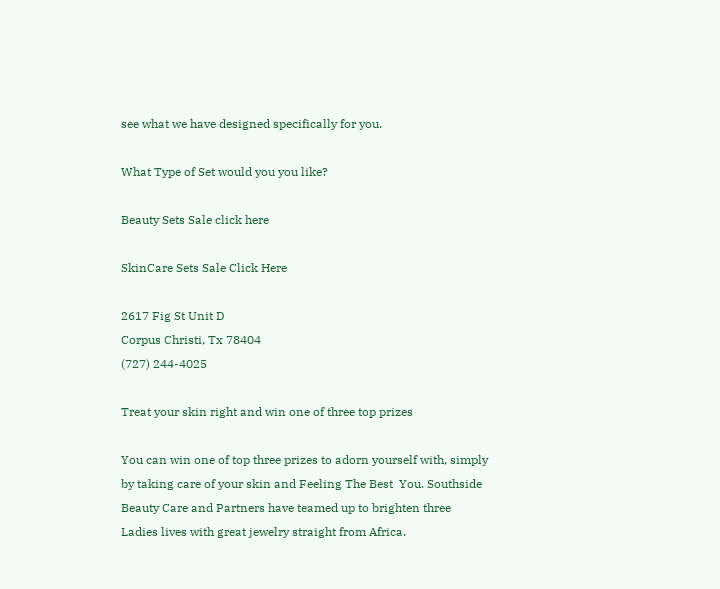see what we have designed specifically for you.

What Type of Set would you you like?

Beauty Sets Sale click here

SkinCare Sets Sale Click Here

2617 Fig St Unit D
Corpus Christi, Tx 78404
(727) 244-4025

Treat your skin right and win one of three top prizes

You can win one of top three prizes to adorn yourself with, simply by taking care of your skin and Feeling The Best  You. Southside Beauty Care and Partners have teamed up to brighten three Ladies lives with great jewelry straight from Africa.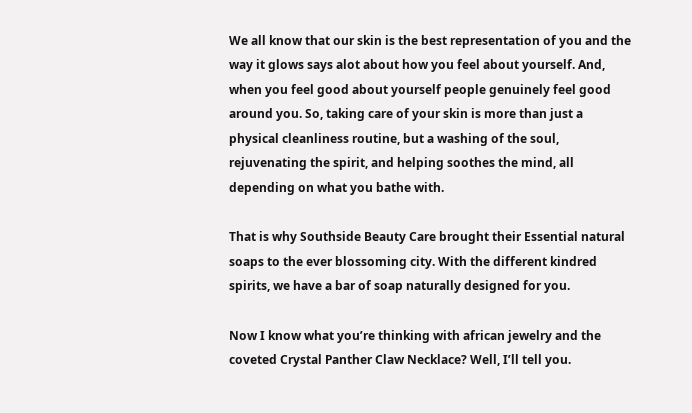We all know that our skin is the best representation of you and the way it glows says alot about how you feel about yourself. And, when you feel good about yourself people genuinely feel good around you. So, taking care of your skin is more than just a physical cleanliness routine, but a washing of the soul, rejuvenating the spirit, and helping soothes the mind, all depending on what you bathe with.

That is why Southside Beauty Care brought their Essential natural soaps to the ever blossoming city. With the different kindred spirits, we have a bar of soap naturally designed for you.

Now I know what you’re thinking with african jewelry and the coveted Crystal Panther Claw Necklace? Well, I’ll tell you.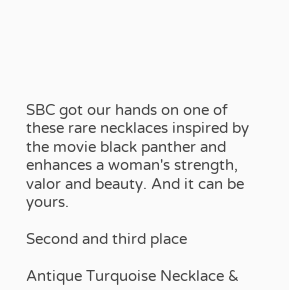SBC got our hands on one of these rare necklaces inspired by the movie black panther and enhances a woman's strength, valor and beauty. And it can be yours.

Second and third place

Antique Turquoise Necklace &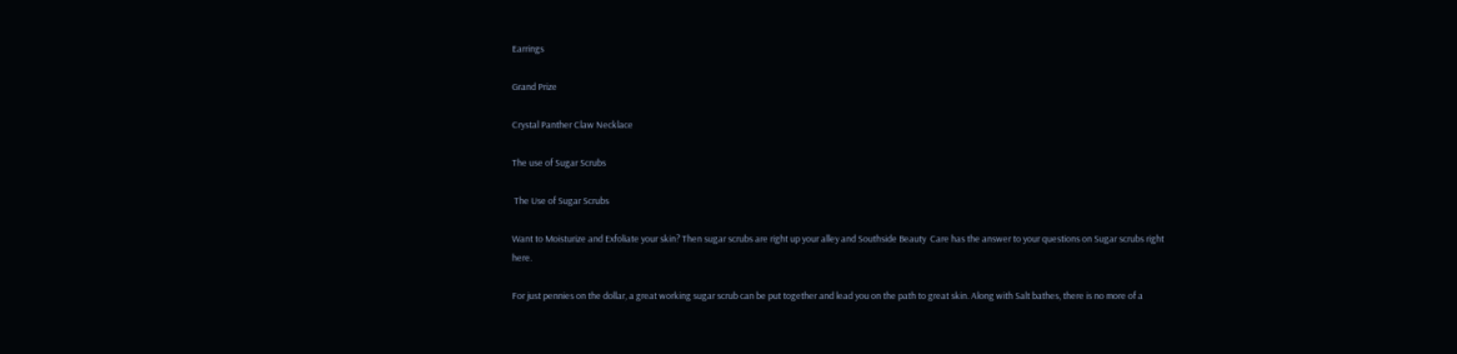Earrings

Grand Prize

Crystal Panther Claw Necklace

The use of Sugar Scrubs

 The Use of Sugar Scrubs

Want to Moisturize and Exfoliate your skin? Then sugar scrubs are right up your alley and Southside Beauty  Care has the answer to your questions on Sugar scrubs right here.

For just pennies on the dollar, a great working sugar scrub can be put together and lead you on the path to great skin. Along with Salt bathes, there is no more of a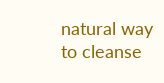natural way to cleanse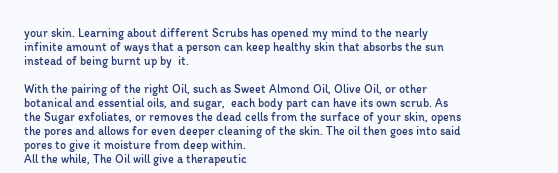your skin. Learning about different Scrubs has opened my mind to the nearly infinite amount of ways that a person can keep healthy skin that absorbs the sun instead of being burnt up by  it.

With the pairing of the right Oil, such as Sweet Almond Oil, Olive Oil, or other botanical and essential oils, and sugar,  each body part can have its own scrub. As the Sugar exfoliates, or removes the dead cells from the surface of your skin, opens the pores and allows for even deeper cleaning of the skin. The oil then goes into said pores to give it moisture from deep within.
All the while, The Oil will give a therapeutic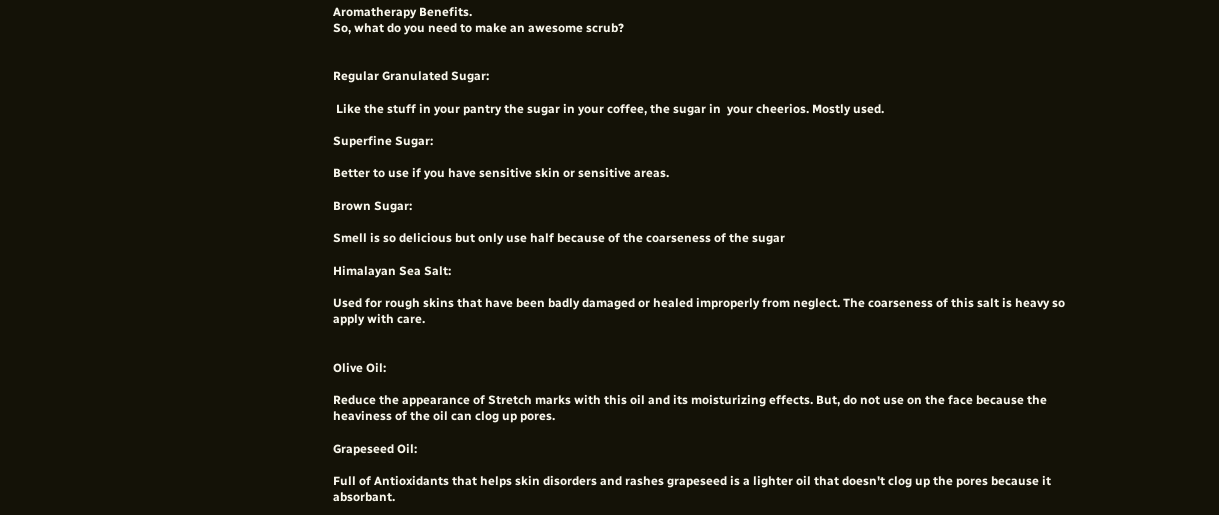Aromatherapy Benefits.
So, what do you need to make an awesome scrub?


Regular Granulated Sugar:

 Like the stuff in your pantry the sugar in your coffee, the sugar in  your cheerios. Mostly used.

Superfine Sugar:

Better to use if you have sensitive skin or sensitive areas.

Brown Sugar:

Smell is so delicious but only use half because of the coarseness of the sugar

Himalayan Sea Salt:

Used for rough skins that have been badly damaged or healed improperly from neglect. The coarseness of this salt is heavy so apply with care.


Olive Oil:

Reduce the appearance of Stretch marks with this oil and its moisturizing effects. But, do not use on the face because the heaviness of the oil can clog up pores.

Grapeseed Oil:

Full of Antioxidants that helps skin disorders and rashes grapeseed is a lighter oil that doesn't clog up the pores because it absorbant.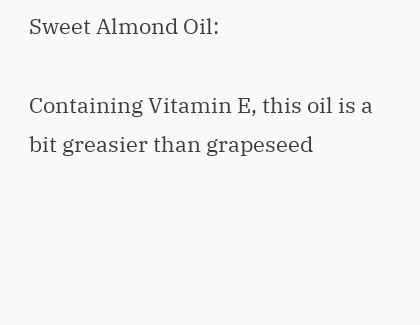Sweet Almond Oil:

Containing Vitamin E, this oil is a bit greasier than grapeseed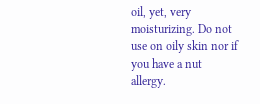oil, yet, very moisturizing. Do not use on oily skin nor if you have a nut allergy.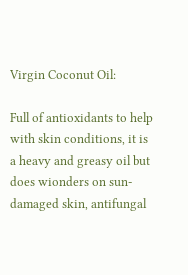Virgin Coconut Oil:

Full of antioxidants to help with skin conditions, it is a heavy and greasy oil but does wionders on sun-damaged skin, antifungal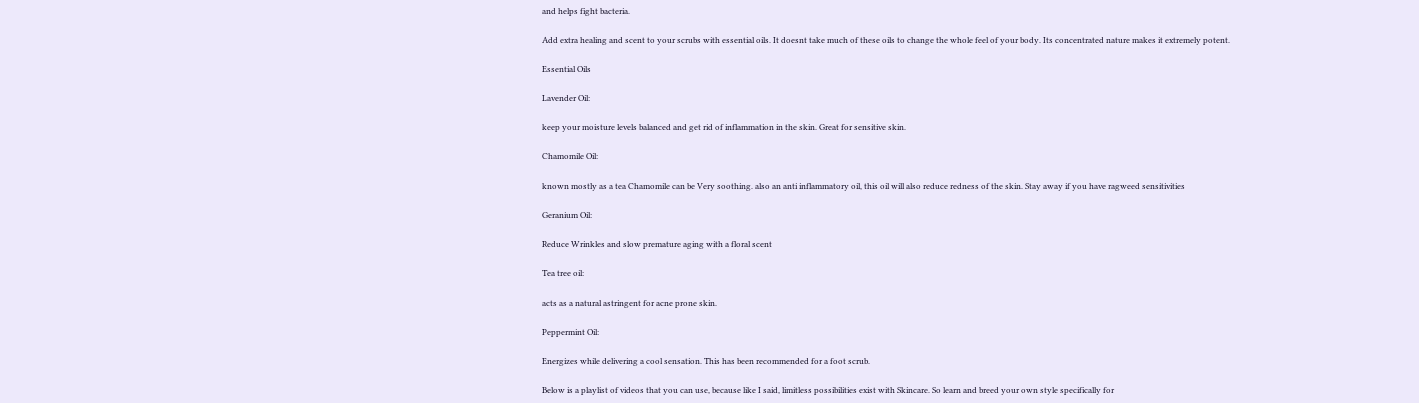and helps fight bacteria.

Add extra healing and scent to your scrubs with essential oils. It doesnt take much of these oils to change the whole feel of your body. Its concentrated nature makes it extremely potent.

Essential Oils

Lavender Oil:

keep your moisture levels balanced and get rid of inflammation in the skin. Great for sensitive skin.

Chamomile Oil:

known mostly as a tea Chamomile can be Very soothing. also an anti inflammatory oil, this oil will also reduce redness of the skin. Stay away if you have ragweed sensitivities

Geranium Oil:

Reduce Wrinkles and slow premature aging with a floral scent

Tea tree oil:

acts as a natural astringent for acne prone skin.

Peppermint Oil:

Energizes while delivering a cool sensation. This has been recommended for a foot scrub.

Below is a playlist of videos that you can use, because like I said, limitless possibilities exist with Skincare. So learn and breed your own style specifically for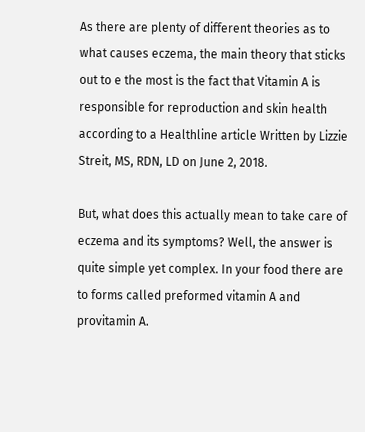As there are plenty of different theories as to what causes eczema, the main theory that sticks out to e the most is the fact that Vitamin A is responsible for reproduction and skin health according to a Healthline article Written by Lizzie Streit, MS, RDN, LD on June 2, 2018.

But, what does this actually mean to take care of eczema and its symptoms? Well, the answer is quite simple yet complex. In your food there are to forms called preformed vitamin A and provitamin A.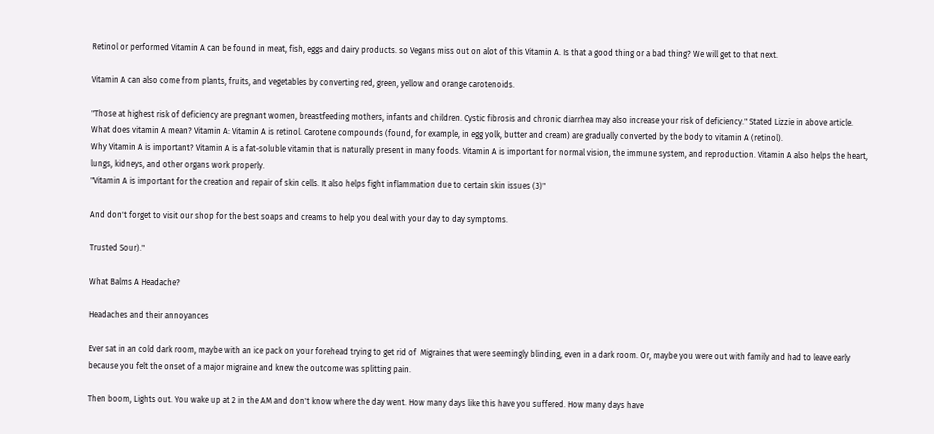Retinol or performed Vitamin A can be found in meat, fish, eggs and dairy products. so Vegans miss out on alot of this Vitamin A. Is that a good thing or a bad thing? We will get to that next.

Vitamin A can also come from plants, fruits, and vegetables by converting red, green, yellow and orange carotenoids.

"Those at highest risk of deficiency are pregnant women, breastfeeding mothers, infants and children. Cystic fibrosis and chronic diarrhea may also increase your risk of deficiency." Stated Lizzie in above article.
What does vitamin A mean? Vitamin A: Vitamin A is retinol. Carotene compounds (found, for example, in egg yolk, butter and cream) are gradually converted by the body to vitamin A (retinol).
Why Vitamin A is important? Vitamin A is a fat-soluble vitamin that is naturally present in many foods. Vitamin A is important for normal vision, the immune system, and reproduction. Vitamin A also helps the heart, lungs, kidneys, and other organs work properly.
"Vitamin A is important for the creation and repair of skin cells. It also helps fight inflammation due to certain skin issues (3)"

And don't forget to visit our shop for the best soaps and creams to help you deal with your day to day symptoms.

Trusted Sour)."

What Balms A Headache?

Headaches and their annoyances

Ever sat in an cold dark room, maybe with an ice pack on your forehead trying to get rid of  Migraines that were seemingly blinding, even in a dark room. Or, maybe you were out with family and had to leave early because you felt the onset of a major migraine and knew the outcome was splitting pain.

Then boom, Lights out. You wake up at 2 in the AM and don't know where the day went. How many days like this have you suffered. How many days have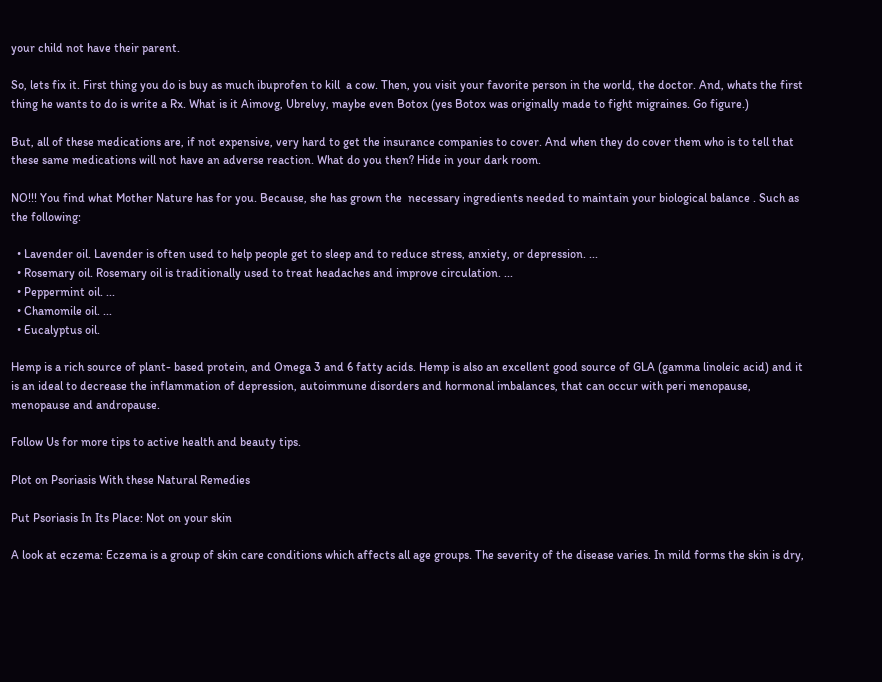your child not have their parent.

So, lets fix it. First thing you do is buy as much ibuprofen to kill  a cow. Then, you visit your favorite person in the world, the doctor. And, whats the first thing he wants to do is write a Rx. What is it Aimovg, Ubrelvy, maybe even Botox (yes Botox was originally made to fight migraines. Go figure.)

But, all of these medications are, if not expensive, very hard to get the insurance companies to cover. And when they do cover them who is to tell that these same medications will not have an adverse reaction. What do you then? Hide in your dark room.

NO!!! You find what Mother Nature has for you. Because, she has grown the  necessary ingredients needed to maintain your biological balance . Such as the following:

  • Lavender oil. Lavender is often used to help people get to sleep and to reduce stress, anxiety, or depression. ...
  • Rosemary oil. Rosemary oil is traditionally used to treat headaches and improve circulation. ...
  • Peppermint oil. ...
  • Chamomile oil. ...
  • Eucalyptus oil.

Hemp is a rich source of plant- based protein, and Omega 3 and 6 fatty acids. Hemp is also an excellent good source of GLA (gamma linoleic acid) and it is an ideal to decrease the inflammation of depression, autoimmune disorders and hormonal imbalances, that can occur with peri menopause, menopause and andropause.

Follow Us for more tips to active health and beauty tips.

Plot on Psoriasis With these Natural Remedies

Put Psoriasis In Its Place: Not on your skin

A look at eczema: Eczema is a group of skin care conditions which affects all age groups. The severity of the disease varies. In mild forms the skin is dry,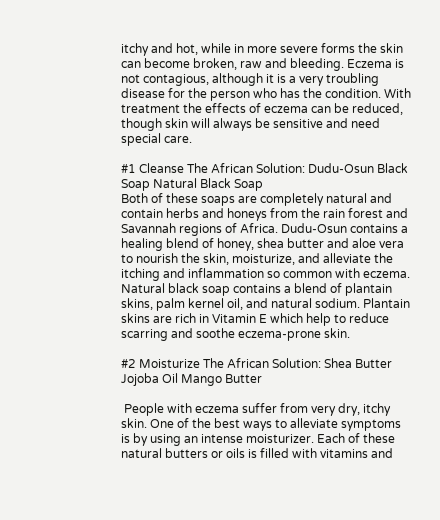itchy and hot, while in more severe forms the skin can become broken, raw and bleeding. Eczema is not contagious, although it is a very troubling disease for the person who has the condition. With treatment the effects of eczema can be reduced, though skin will always be sensitive and need special care.

#1 Cleanse The African Solution: Dudu-Osun Black Soap Natural Black Soap
Both of these soaps are completely natural and contain herbs and honeys from the rain forest and Savannah regions of Africa. Dudu-Osun contains a healing blend of honey, shea butter and aloe vera to nourish the skin, moisturize, and alleviate the itching and inflammation so common with eczema. Natural black soap contains a blend of plantain skins, palm kernel oil, and natural sodium. Plantain skins are rich in Vitamin E which help to reduce scarring and soothe eczema-prone skin.

#2 Moisturize The African Solution: Shea Butter Jojoba Oil Mango Butter

 People with eczema suffer from very dry, itchy skin. One of the best ways to alleviate symptoms is by using an intense moisturizer. Each of these natural butters or oils is filled with vitamins and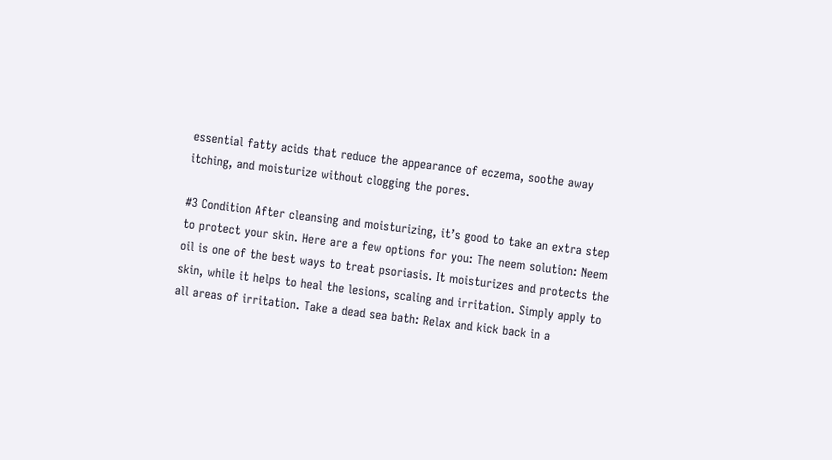essential fatty acids that reduce the appearance of eczema, soothe away itching, and moisturize without clogging the pores.

#3 Condition After cleansing and moisturizing, it’s good to take an extra step to protect your skin. Here are a few options for you: The neem solution: Neem oil is one of the best ways to treat psoriasis. It moisturizes and protects the skin, while it helps to heal the lesions, scaling and irritation. Simply apply to all areas of irritation. Take a dead sea bath: Relax and kick back in a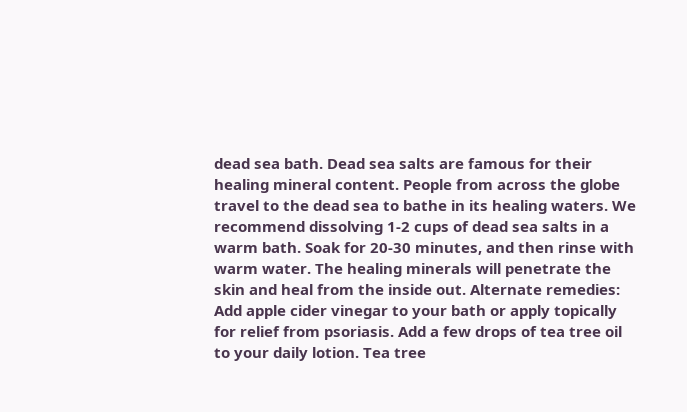dead sea bath. Dead sea salts are famous for their healing mineral content. People from across the globe travel to the dead sea to bathe in its healing waters. We recommend dissolving 1-2 cups of dead sea salts in a warm bath. Soak for 20-30 minutes, and then rinse with warm water. The healing minerals will penetrate the skin and heal from the inside out. Alternate remedies: Add apple cider vinegar to your bath or apply topically for relief from psoriasis. Add a few drops of tea tree oil to your daily lotion. Tea tree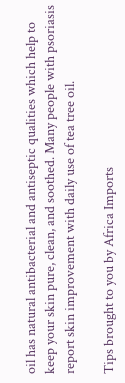oil has natural antibacterial and antiseptic qualities which help to keep your skin pure, clean, and soothed. Many people with psoriasis report skin improvement with daily use of tea tree oil.

Tips brought to you by Africa Imports